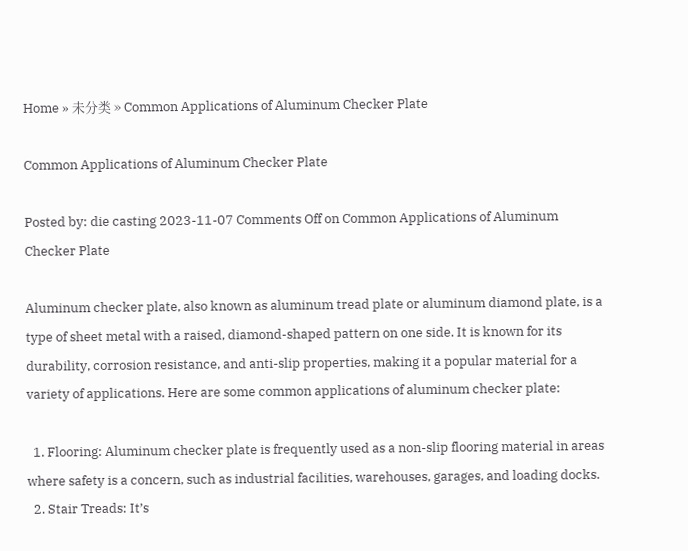Home » 未分类 » Common Applications of Aluminum Checker Plate

Common Applications of Aluminum Checker Plate

Posted by: die casting 2023-11-07 Comments Off on Common Applications of Aluminum Checker Plate

Aluminum checker plate, also known as aluminum tread plate or aluminum diamond plate, is a type of sheet metal with a raised, diamond-shaped pattern on one side. It is known for its durability, corrosion resistance, and anti-slip properties, making it a popular material for a variety of applications. Here are some common applications of aluminum checker plate:

  1. Flooring: Aluminum checker plate is frequently used as a non-slip flooring material in areas where safety is a concern, such as industrial facilities, warehouses, garages, and loading docks.
  2. Stair Treads: It’s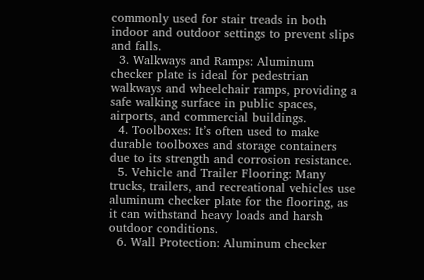commonly used for stair treads in both indoor and outdoor settings to prevent slips and falls.
  3. Walkways and Ramps: Aluminum checker plate is ideal for pedestrian walkways and wheelchair ramps, providing a safe walking surface in public spaces, airports, and commercial buildings.
  4. Toolboxes: It’s often used to make durable toolboxes and storage containers due to its strength and corrosion resistance.
  5. Vehicle and Trailer Flooring: Many trucks, trailers, and recreational vehicles use aluminum checker plate for the flooring, as it can withstand heavy loads and harsh outdoor conditions.
  6. Wall Protection: Aluminum checker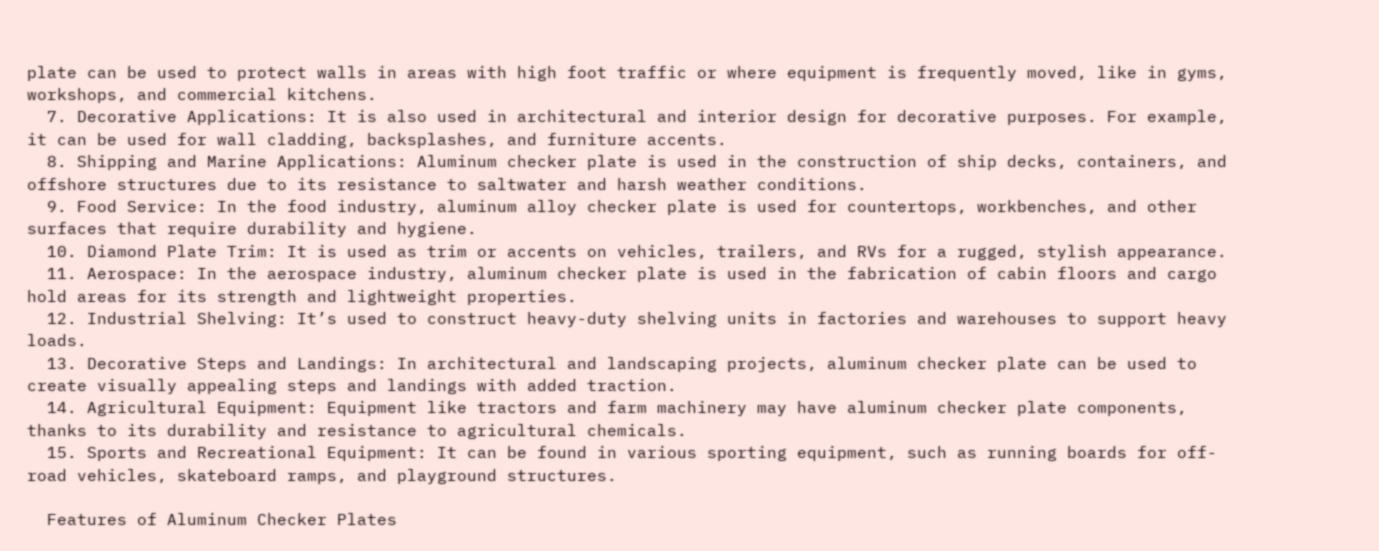plate can be used to protect walls in areas with high foot traffic or where equipment is frequently moved, like in gyms, workshops, and commercial kitchens.
  7. Decorative Applications: It is also used in architectural and interior design for decorative purposes. For example, it can be used for wall cladding, backsplashes, and furniture accents.
  8. Shipping and Marine Applications: Aluminum checker plate is used in the construction of ship decks, containers, and offshore structures due to its resistance to saltwater and harsh weather conditions.
  9. Food Service: In the food industry, aluminum alloy checker plate is used for countertops, workbenches, and other surfaces that require durability and hygiene.
  10. Diamond Plate Trim: It is used as trim or accents on vehicles, trailers, and RVs for a rugged, stylish appearance.
  11. Aerospace: In the aerospace industry, aluminum checker plate is used in the fabrication of cabin floors and cargo hold areas for its strength and lightweight properties.
  12. Industrial Shelving: It’s used to construct heavy-duty shelving units in factories and warehouses to support heavy loads.
  13. Decorative Steps and Landings: In architectural and landscaping projects, aluminum checker plate can be used to create visually appealing steps and landings with added traction.
  14. Agricultural Equipment: Equipment like tractors and farm machinery may have aluminum checker plate components, thanks to its durability and resistance to agricultural chemicals.
  15. Sports and Recreational Equipment: It can be found in various sporting equipment, such as running boards for off-road vehicles, skateboard ramps, and playground structures.

  Features of Aluminum Checker Plates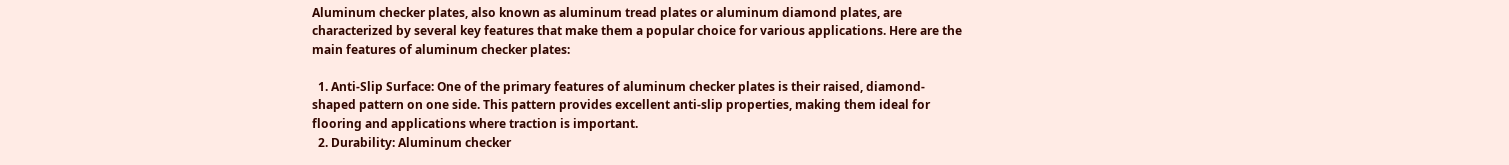Aluminum checker plates, also known as aluminum tread plates or aluminum diamond plates, are characterized by several key features that make them a popular choice for various applications. Here are the main features of aluminum checker plates:

  1. Anti-Slip Surface: One of the primary features of aluminum checker plates is their raised, diamond-shaped pattern on one side. This pattern provides excellent anti-slip properties, making them ideal for flooring and applications where traction is important.
  2. Durability: Aluminum checker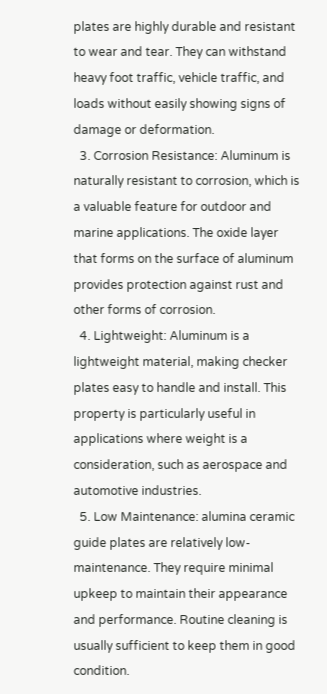plates are highly durable and resistant to wear and tear. They can withstand heavy foot traffic, vehicle traffic, and loads without easily showing signs of damage or deformation.
  3. Corrosion Resistance: Aluminum is naturally resistant to corrosion, which is a valuable feature for outdoor and marine applications. The oxide layer that forms on the surface of aluminum provides protection against rust and other forms of corrosion.
  4. Lightweight: Aluminum is a lightweight material, making checker plates easy to handle and install. This property is particularly useful in applications where weight is a consideration, such as aerospace and automotive industries.
  5. Low Maintenance: alumina ceramic guide plates are relatively low-maintenance. They require minimal upkeep to maintain their appearance and performance. Routine cleaning is usually sufficient to keep them in good condition.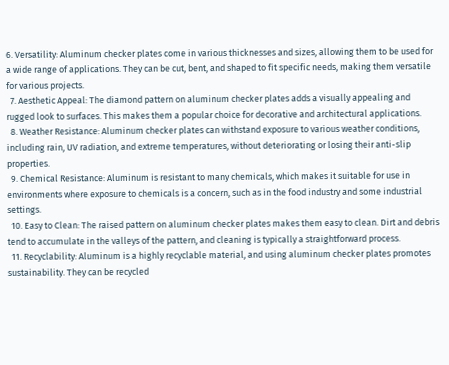6. Versatility: Aluminum checker plates come in various thicknesses and sizes, allowing them to be used for a wide range of applications. They can be cut, bent, and shaped to fit specific needs, making them versatile for various projects.
  7. Aesthetic Appeal: The diamond pattern on aluminum checker plates adds a visually appealing and rugged look to surfaces. This makes them a popular choice for decorative and architectural applications.
  8. Weather Resistance: Aluminum checker plates can withstand exposure to various weather conditions, including rain, UV radiation, and extreme temperatures, without deteriorating or losing their anti-slip properties.
  9. Chemical Resistance: Aluminum is resistant to many chemicals, which makes it suitable for use in environments where exposure to chemicals is a concern, such as in the food industry and some industrial settings.
  10. Easy to Clean: The raised pattern on aluminum checker plates makes them easy to clean. Dirt and debris tend to accumulate in the valleys of the pattern, and cleaning is typically a straightforward process.
  11. Recyclability: Aluminum is a highly recyclable material, and using aluminum checker plates promotes sustainability. They can be recycled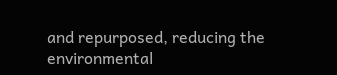and repurposed, reducing the environmental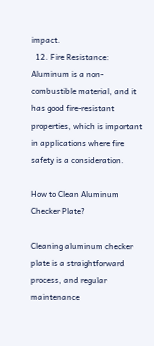impact.
  12. Fire Resistance: Aluminum is a non-combustible material, and it has good fire-resistant properties, which is important in applications where fire safety is a consideration.

How to Clean Aluminum Checker Plate?

Cleaning aluminum checker plate is a straightforward process, and regular maintenance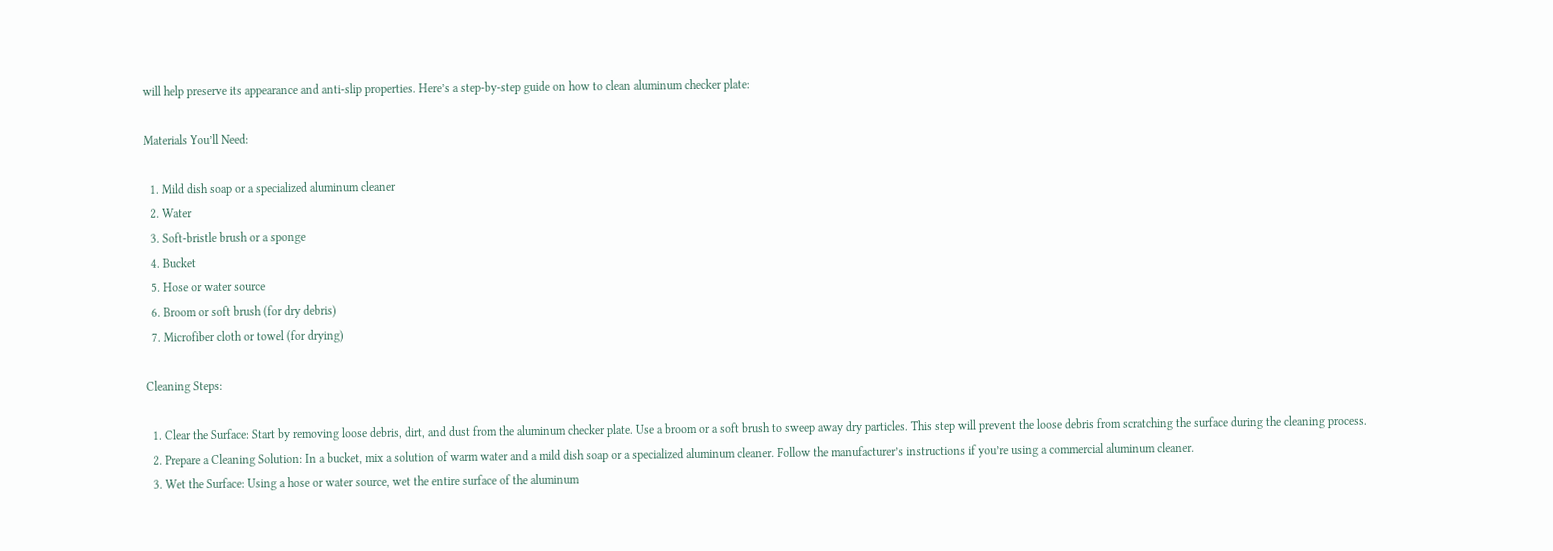will help preserve its appearance and anti-slip properties. Here’s a step-by-step guide on how to clean aluminum checker plate:

Materials You’ll Need:

  1. Mild dish soap or a specialized aluminum cleaner
  2. Water
  3. Soft-bristle brush or a sponge
  4. Bucket
  5. Hose or water source
  6. Broom or soft brush (for dry debris)
  7. Microfiber cloth or towel (for drying)

Cleaning Steps:

  1. Clear the Surface: Start by removing loose debris, dirt, and dust from the aluminum checker plate. Use a broom or a soft brush to sweep away dry particles. This step will prevent the loose debris from scratching the surface during the cleaning process.
  2. Prepare a Cleaning Solution: In a bucket, mix a solution of warm water and a mild dish soap or a specialized aluminum cleaner. Follow the manufacturer’s instructions if you’re using a commercial aluminum cleaner.
  3. Wet the Surface: Using a hose or water source, wet the entire surface of the aluminum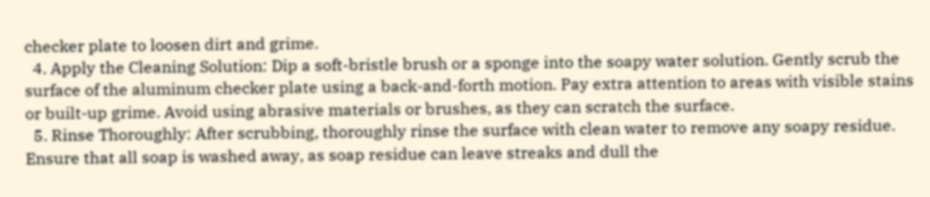checker plate to loosen dirt and grime.
  4. Apply the Cleaning Solution: Dip a soft-bristle brush or a sponge into the soapy water solution. Gently scrub the surface of the aluminum checker plate using a back-and-forth motion. Pay extra attention to areas with visible stains or built-up grime. Avoid using abrasive materials or brushes, as they can scratch the surface.
  5. Rinse Thoroughly: After scrubbing, thoroughly rinse the surface with clean water to remove any soapy residue. Ensure that all soap is washed away, as soap residue can leave streaks and dull the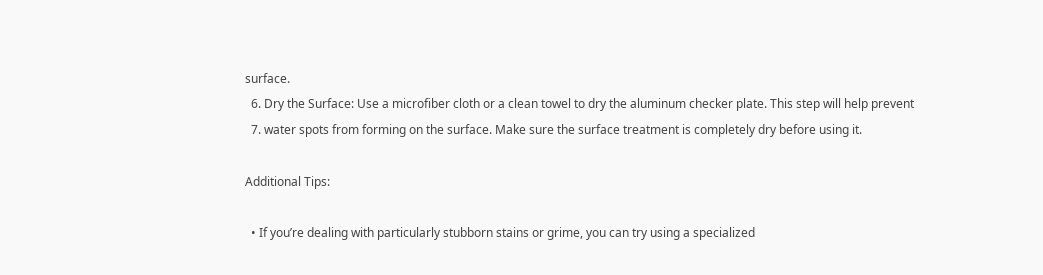surface.
  6. Dry the Surface: Use a microfiber cloth or a clean towel to dry the aluminum checker plate. This step will help prevent
  7. water spots from forming on the surface. Make sure the surface treatment is completely dry before using it.

Additional Tips:

  • If you’re dealing with particularly stubborn stains or grime, you can try using a specialized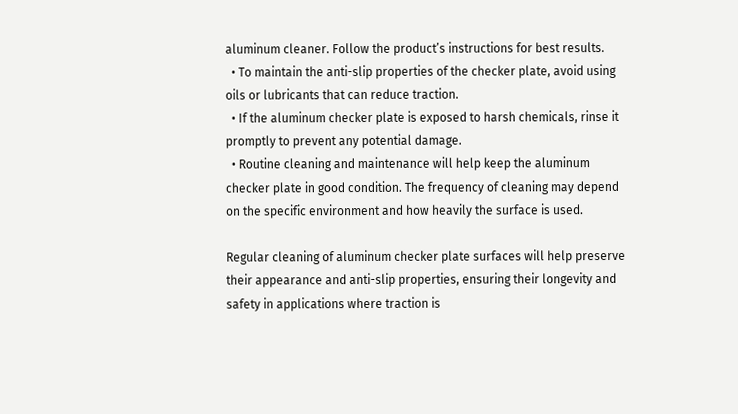aluminum cleaner. Follow the product’s instructions for best results.
  • To maintain the anti-slip properties of the checker plate, avoid using oils or lubricants that can reduce traction.
  • If the aluminum checker plate is exposed to harsh chemicals, rinse it promptly to prevent any potential damage.
  • Routine cleaning and maintenance will help keep the aluminum checker plate in good condition. The frequency of cleaning may depend on the specific environment and how heavily the surface is used.

Regular cleaning of aluminum checker plate surfaces will help preserve their appearance and anti-slip properties, ensuring their longevity and safety in applications where traction is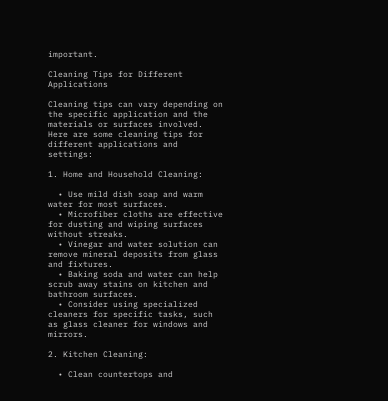important.

Cleaning Tips for Different Applications

Cleaning tips can vary depending on the specific application and the materials or surfaces involved. Here are some cleaning tips for different applications and settings:

1. Home and Household Cleaning:

  • Use mild dish soap and warm water for most surfaces.
  • Microfiber cloths are effective for dusting and wiping surfaces without streaks.
  • Vinegar and water solution can remove mineral deposits from glass and fixtures.
  • Baking soda and water can help scrub away stains on kitchen and bathroom surfaces.
  • Consider using specialized cleaners for specific tasks, such as glass cleaner for windows and mirrors.

2. Kitchen Cleaning:

  • Clean countertops and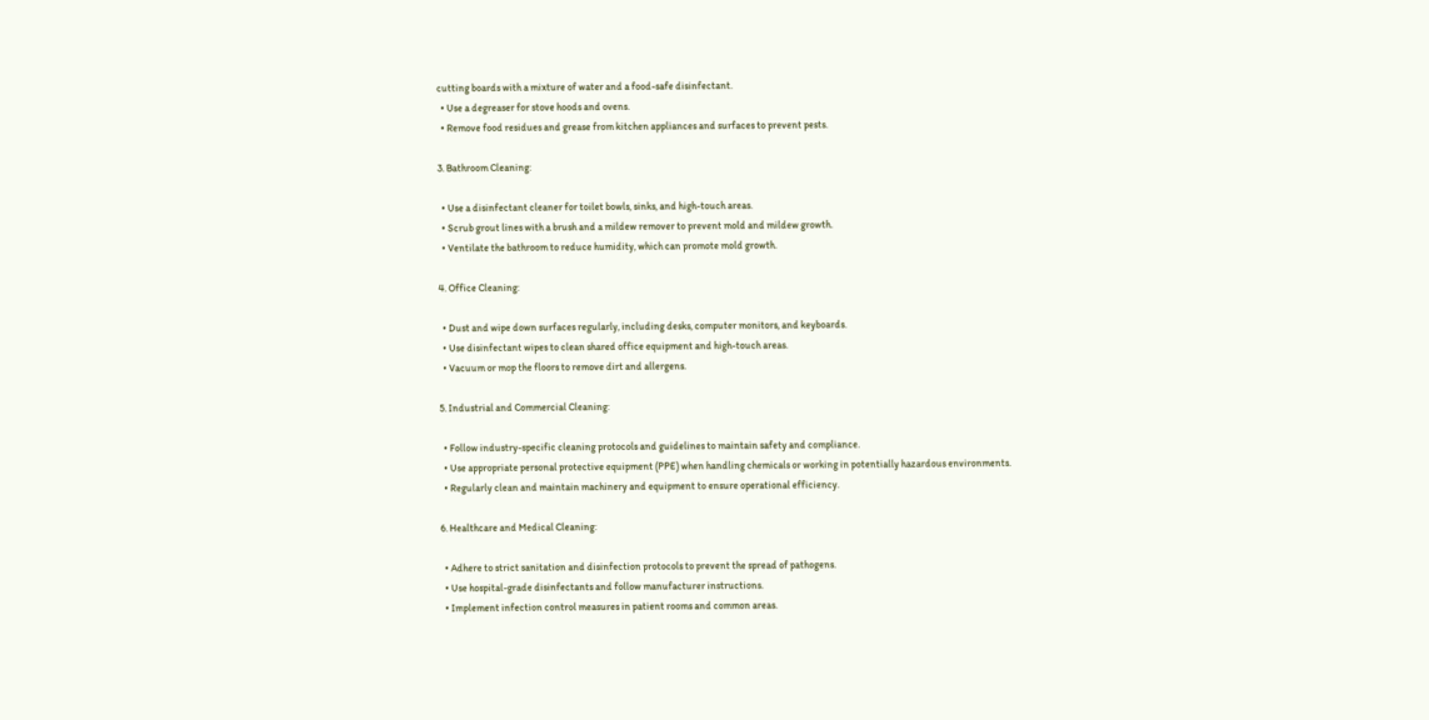cutting boards with a mixture of water and a food-safe disinfectant.
  • Use a degreaser for stove hoods and ovens.
  • Remove food residues and grease from kitchen appliances and surfaces to prevent pests.

3. Bathroom Cleaning:

  • Use a disinfectant cleaner for toilet bowls, sinks, and high-touch areas.
  • Scrub grout lines with a brush and a mildew remover to prevent mold and mildew growth.
  • Ventilate the bathroom to reduce humidity, which can promote mold growth.

4. Office Cleaning:

  • Dust and wipe down surfaces regularly, including desks, computer monitors, and keyboards.
  • Use disinfectant wipes to clean shared office equipment and high-touch areas.
  • Vacuum or mop the floors to remove dirt and allergens.

5. Industrial and Commercial Cleaning:

  • Follow industry-specific cleaning protocols and guidelines to maintain safety and compliance.
  • Use appropriate personal protective equipment (PPE) when handling chemicals or working in potentially hazardous environments.
  • Regularly clean and maintain machinery and equipment to ensure operational efficiency.

6. Healthcare and Medical Cleaning:

  • Adhere to strict sanitation and disinfection protocols to prevent the spread of pathogens.
  • Use hospital-grade disinfectants and follow manufacturer instructions.
  • Implement infection control measures in patient rooms and common areas.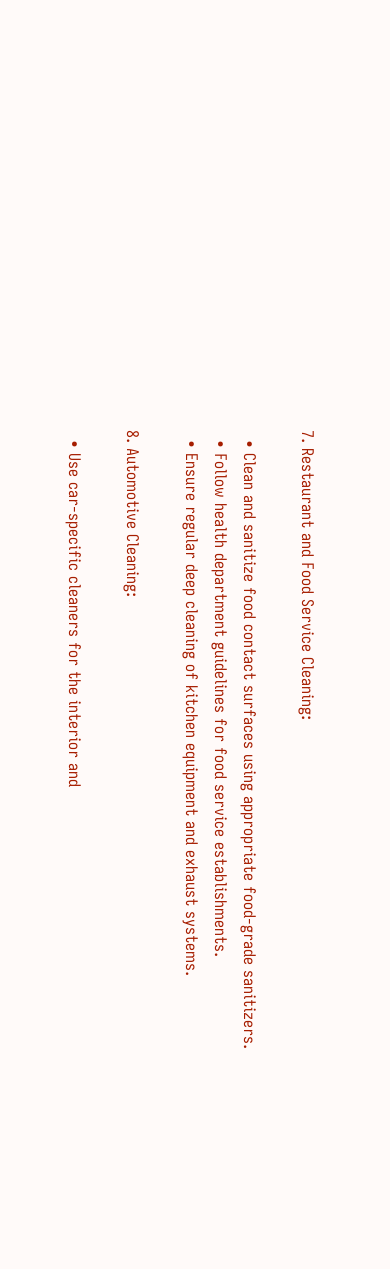7. Restaurant and Food Service Cleaning:

  • Clean and sanitize food contact surfaces using appropriate food-grade sanitizers.
  • Follow health department guidelines for food service establishments.
  • Ensure regular deep cleaning of kitchen equipment and exhaust systems.

8. Automotive Cleaning:

  • Use car-specific cleaners for the interior and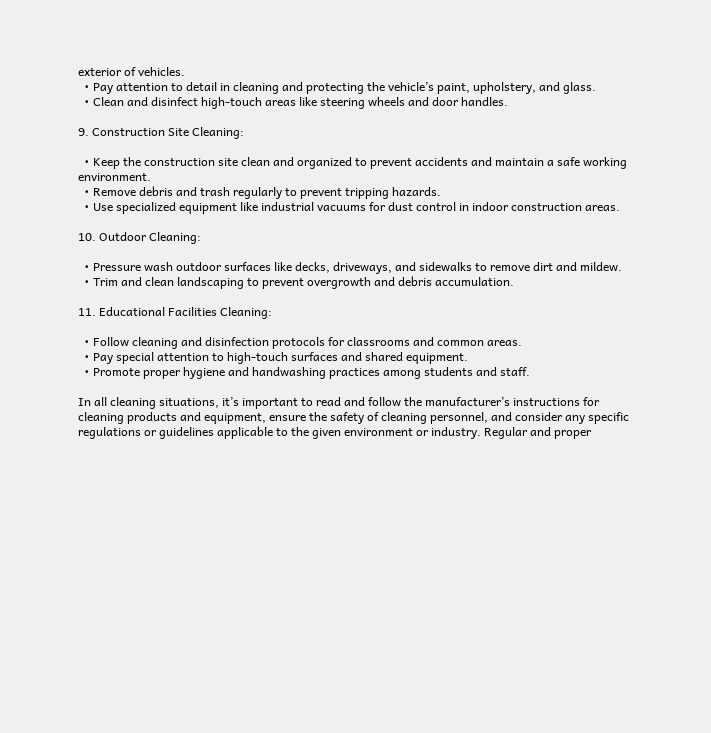exterior of vehicles.
  • Pay attention to detail in cleaning and protecting the vehicle’s paint, upholstery, and glass.
  • Clean and disinfect high-touch areas like steering wheels and door handles.

9. Construction Site Cleaning:

  • Keep the construction site clean and organized to prevent accidents and maintain a safe working environment.
  • Remove debris and trash regularly to prevent tripping hazards.
  • Use specialized equipment like industrial vacuums for dust control in indoor construction areas.

10. Outdoor Cleaning:

  • Pressure wash outdoor surfaces like decks, driveways, and sidewalks to remove dirt and mildew.
  • Trim and clean landscaping to prevent overgrowth and debris accumulation.

11. Educational Facilities Cleaning:

  • Follow cleaning and disinfection protocols for classrooms and common areas.
  • Pay special attention to high-touch surfaces and shared equipment.
  • Promote proper hygiene and handwashing practices among students and staff.

In all cleaning situations, it’s important to read and follow the manufacturer’s instructions for cleaning products and equipment, ensure the safety of cleaning personnel, and consider any specific regulations or guidelines applicable to the given environment or industry. Regular and proper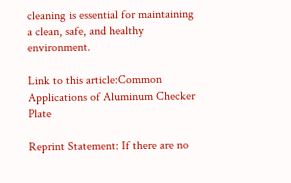cleaning is essential for maintaining a clean, safe, and healthy environment.

Link to this article:Common Applications of Aluminum Checker Plate

Reprint Statement: If there are no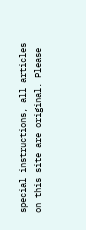special instructions, all articles on this site are original. Please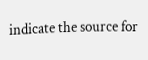indicate the source for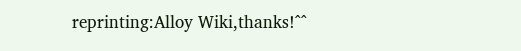reprinting:Alloy Wiki,thanks!^^